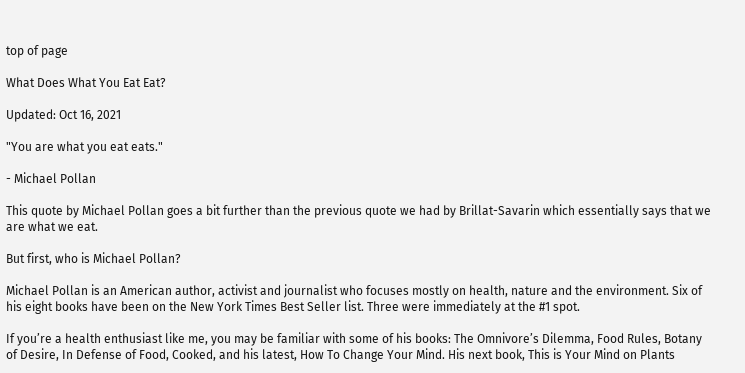top of page

What Does What You Eat Eat?

Updated: Oct 16, 2021

"You are what you eat eats."

- Michael Pollan

This quote by Michael Pollan goes a bit further than the previous quote we had by Brillat-Savarin which essentially says that we are what we eat.

But first, who is Michael Pollan?

Michael Pollan is an American author, activist and journalist who focuses mostly on health, nature and the environment. Six of his eight books have been on the New York Times Best Seller list. Three were immediately at the #1 spot.

If you’re a health enthusiast like me, you may be familiar with some of his books: The Omnivore’s Dilemma, Food Rules, Botany of Desire, In Defense of Food, Cooked, and his latest, How To Change Your Mind. His next book, This is Your Mind on Plants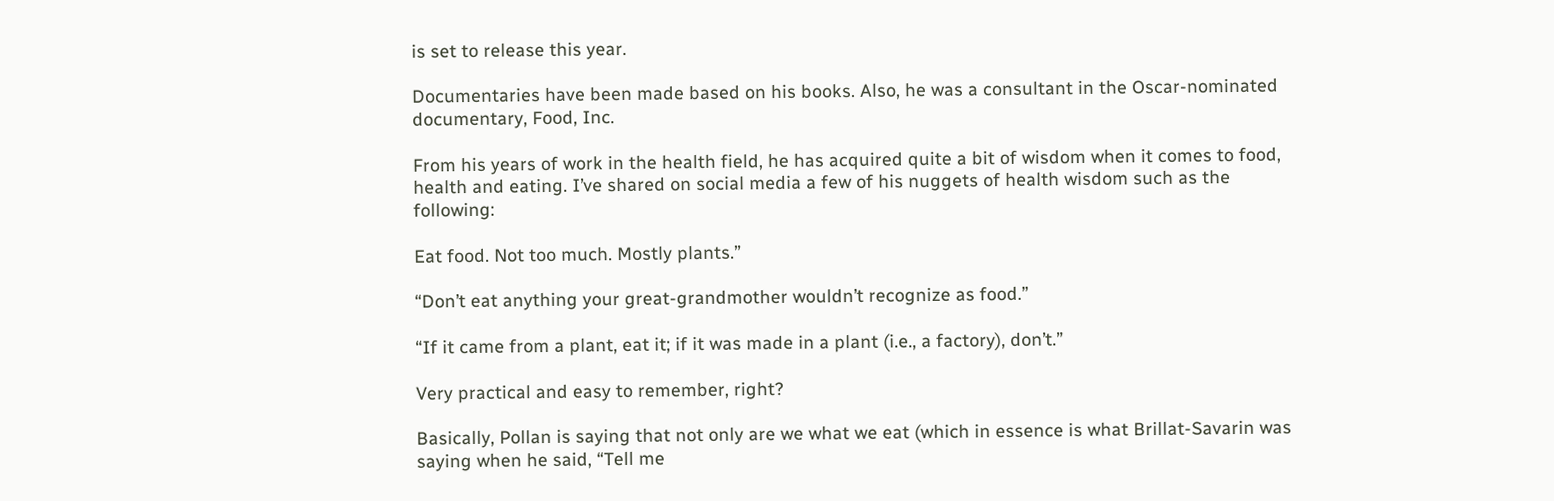is set to release this year.

Documentaries have been made based on his books. Also, he was a consultant in the Oscar-nominated documentary, Food, Inc.

From his years of work in the health field, he has acquired quite a bit of wisdom when it comes to food, health and eating. I’ve shared on social media a few of his nuggets of health wisdom such as the following:

Eat food. Not too much. Mostly plants.”

“Don’t eat anything your great-grandmother wouldn’t recognize as food.”

“If it came from a plant, eat it; if it was made in a plant (i.e., a factory), don’t.”

Very practical and easy to remember, right?

Basically, Pollan is saying that not only are we what we eat (which in essence is what Brillat-Savarin was saying when he said, “Tell me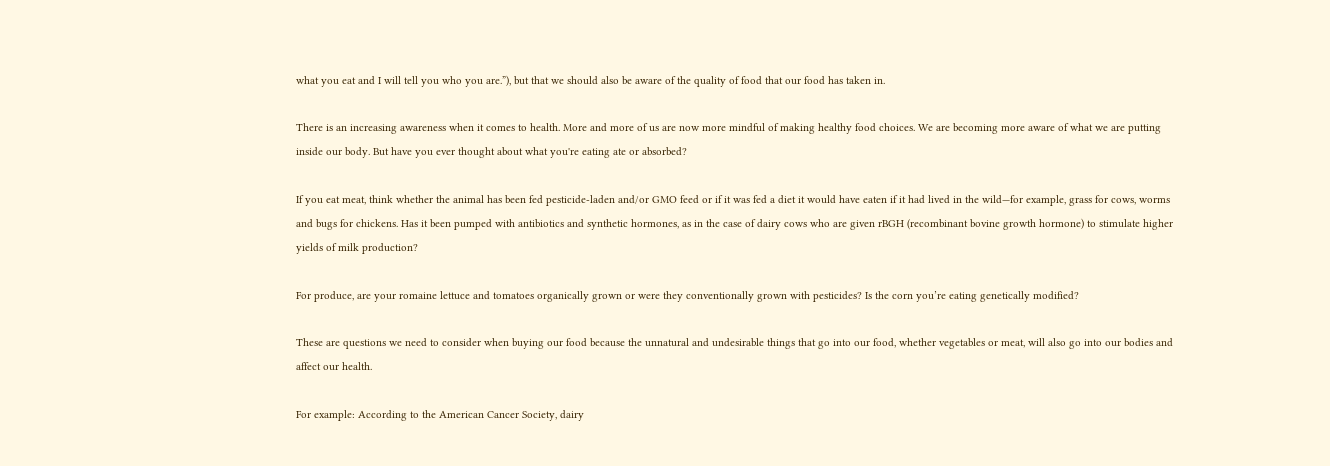what you eat and I will tell you who you are.”), but that we should also be aware of the quality of food that our food has taken in.

There is an increasing awareness when it comes to health. More and more of us are now more mindful of making healthy food choices. We are becoming more aware of what we are putting inside our body. But have you ever thought about what you're eating ate or absorbed?

If you eat meat, think whether the animal has been fed pesticide-laden and/or GMO feed or if it was fed a diet it would have eaten if it had lived in the wild—for example, grass for cows, worms and bugs for chickens. Has it been pumped with antibiotics and synthetic hormones, as in the case of dairy cows who are given rBGH (recombinant bovine growth hormone) to stimulate higher yields of milk production?

For produce, are your romaine lettuce and tomatoes organically grown or were they conventionally grown with pesticides? Is the corn you’re eating genetically modified?

These are questions we need to consider when buying our food because the unnatural and undesirable things that go into our food, whether vegetables or meat, will also go into our bodies and affect our health.

For example: According to the American Cancer Society, dairy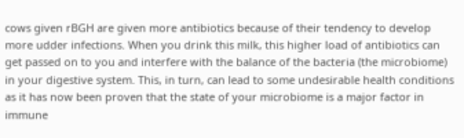cows given rBGH are given more antibiotics because of their tendency to develop more udder infections. When you drink this milk, this higher load of antibiotics can get passed on to you and interfere with the balance of the bacteria (the microbiome) in your digestive system. This, in turn, can lead to some undesirable health conditions as it has now been proven that the state of your microbiome is a major factor in immune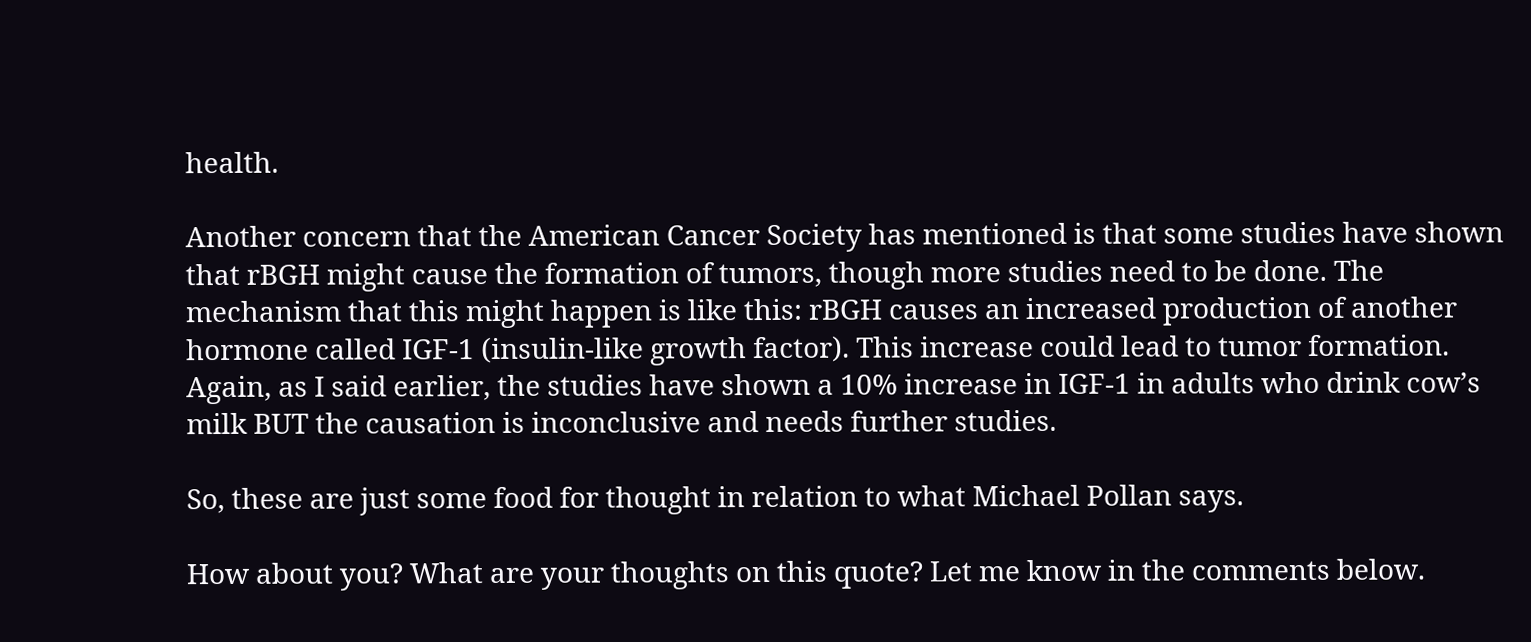health.

Another concern that the American Cancer Society has mentioned is that some studies have shown that rBGH might cause the formation of tumors, though more studies need to be done. The mechanism that this might happen is like this: rBGH causes an increased production of another hormone called IGF-1 (insulin-like growth factor). This increase could lead to tumor formation. Again, as I said earlier, the studies have shown a 10% increase in IGF-1 in adults who drink cow’s milk BUT the causation is inconclusive and needs further studies.

So, these are just some food for thought in relation to what Michael Pollan says.

How about you? What are your thoughts on this quote? Let me know in the comments below.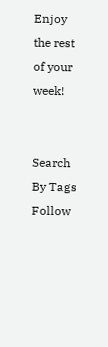Enjoy the rest of your week!


Search By Tags
Follow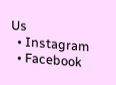Us
  • Instagram
  • Facebook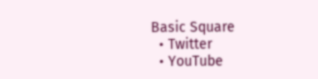Basic Square
  • Twitter
  • YouTube